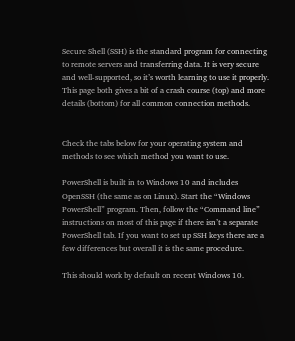Secure Shell (SSH) is the standard program for connecting to remote servers and transferring data. It is very secure and well-supported, so it’s worth learning to use it properly. This page both gives a bit of a crash course (top) and more details (bottom) for all common connection methods.


Check the tabs below for your operating system and methods to see which method you want to use.

PowerShell is built in to Windows 10 and includes OpenSSH (the same as on Linux). Start the “Windows PowerShell” program. Then, follow the “Command line” instructions on most of this page if there isn’t a separate PowerShell tab. If you want to set up SSH keys there are a few differences but overall it is the same procedure.

This should work by default on recent Windows 10.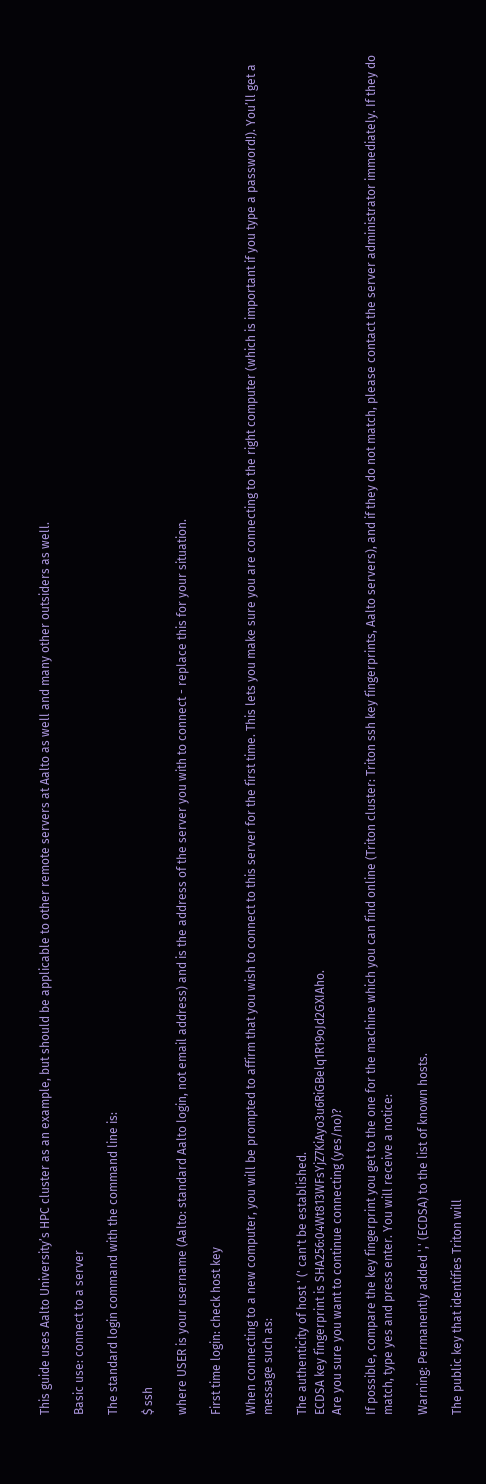This guide uses Aalto University’s HPC cluster as an example, but should be applicable to other remote servers at Aalto as well and many other outsiders as well.

Basic use: connect to a server

The standard login command with the command line is:

$ ssh

where USER is your username (Aalto: standard Aalto login, not email address) and is the address of the server you with to connect - replace this for your situation.

First time login: check host key

When connecting to a new computer, you will be prompted to affirm that you wish to connect to this server for the first time. This lets you make sure you are connecting to the right computer (which is important if you type a password!). You’ll get a message such as:

The authenticity of host ' (' can't be established.
ECDSA key fingerprint is SHA256:04Wt813WFsYjZ7KiAyo3u6RiGBelq1R19oJd2GXIAho.
Are you sure you want to continue connecting (yes/no)?

If possible, compare the key fingerprint you get to the one for the machine which you can find online (Triton cluster: Triton ssh key fingerprints, Aalto servers), and if they do not match, please contact the server administrator immediately. If they do match, type yes and press enter. You will receive a notice:

Warning: Permanently added ',' (ECDSA) to the list of known hosts.

The public key that identifies Triton will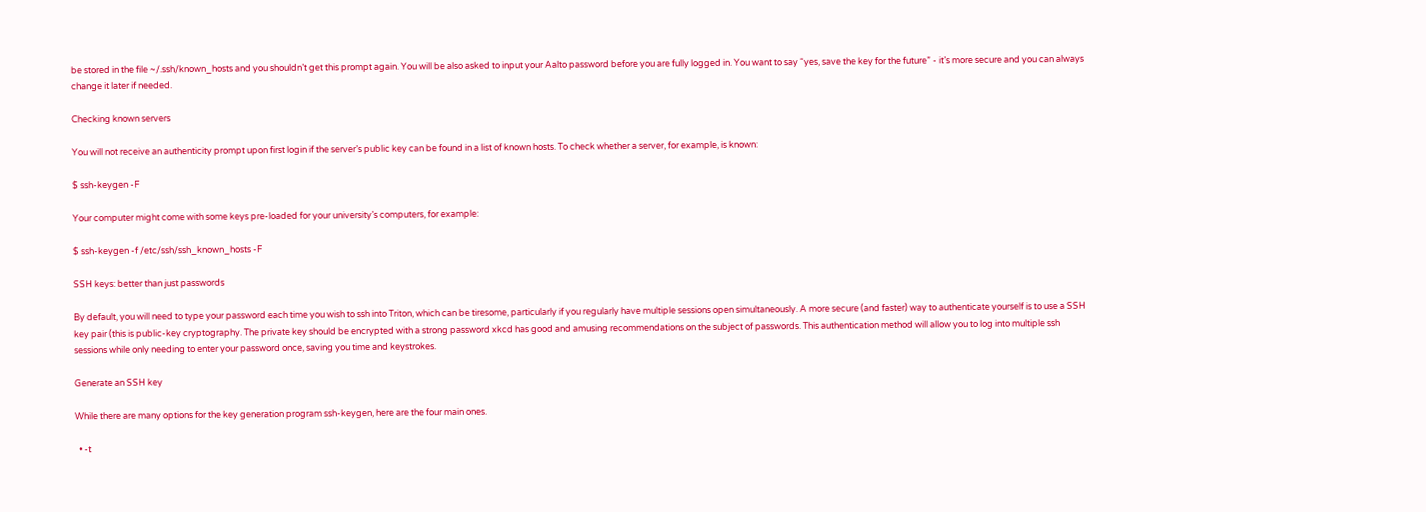be stored in the file ~/.ssh/known_hosts and you shouldn’t get this prompt again. You will be also asked to input your Aalto password before you are fully logged in. You want to say “yes, save the key for the future” - it’s more secure and you can always change it later if needed.

Checking known servers

You will not receive an authenticity prompt upon first login if the server’s public key can be found in a list of known hosts. To check whether a server, for example, is known:

$ ssh-keygen -F

Your computer might come with some keys pre-loaded for your university’s computers, for example:

$ ssh-keygen -f /etc/ssh/ssh_known_hosts -F

SSH keys: better than just passwords

By default, you will need to type your password each time you wish to ssh into Triton, which can be tiresome, particularly if you regularly have multiple sessions open simultaneously. A more secure (and faster) way to authenticate yourself is to use a SSH key pair (this is public-key cryptography. The private key should be encrypted with a strong password xkcd has good and amusing recommendations on the subject of passwords. This authentication method will allow you to log into multiple ssh sessions while only needing to enter your password once, saving you time and keystrokes.

Generate an SSH key

While there are many options for the key generation program ssh-keygen, here are the four main ones.

  • -t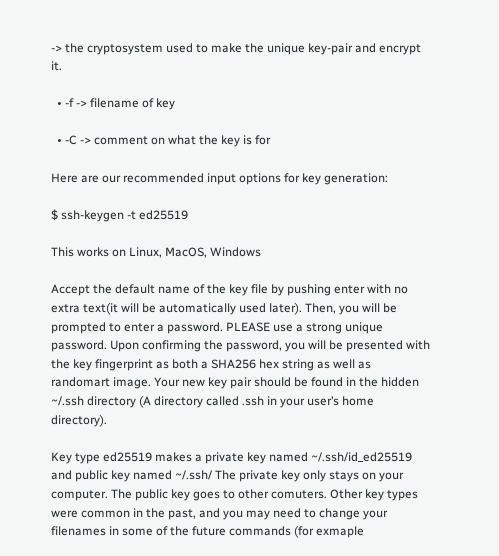-> the cryptosystem used to make the unique key-pair and encrypt it.

  • -f -> filename of key

  • -C -> comment on what the key is for

Here are our recommended input options for key generation:

$ ssh-keygen -t ed25519

This works on Linux, MacOS, Windows

Accept the default name of the key file by pushing enter with no extra text(it will be automatically used later). Then, you will be prompted to enter a password. PLEASE use a strong unique password. Upon confirming the password, you will be presented with the key fingerprint as both a SHA256 hex string as well as randomart image. Your new key pair should be found in the hidden ~/.ssh directory (A directory called .ssh in your user’s home directory).

Key type ed25519 makes a private key named ~/.ssh/id_ed25519 and public key named ~/.ssh/ The private key only stays on your computer. The public key goes to other comuters. Other key types were common in the past, and you may need to change your filenames in some of the future commands (for exmaple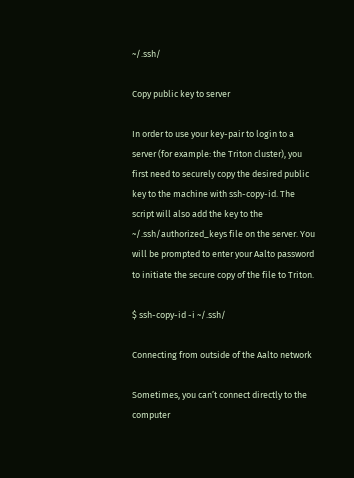~/.ssh/

Copy public key to server

In order to use your key-pair to login to a server (for example: the Triton cluster), you first need to securely copy the desired public key to the machine with ssh-copy-id. The script will also add the key to the ~/.ssh/authorized_keys file on the server. You will be prompted to enter your Aalto password to initiate the secure copy of the file to Triton.

$ ssh-copy-id -i ~/.ssh/

Connecting from outside of the Aalto network

Sometimes, you can’t connect directly to the computer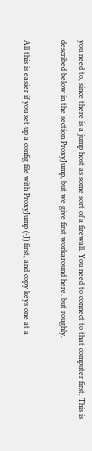you need to, since there is a jump host as some sort of a firewall. You need to connect to that computer first. This is described below in the section ProxyJump, but we give first workaround here. but roughly.

All this is easier if you set up a config file with ProxyJump (-J) first, and copy keys one at a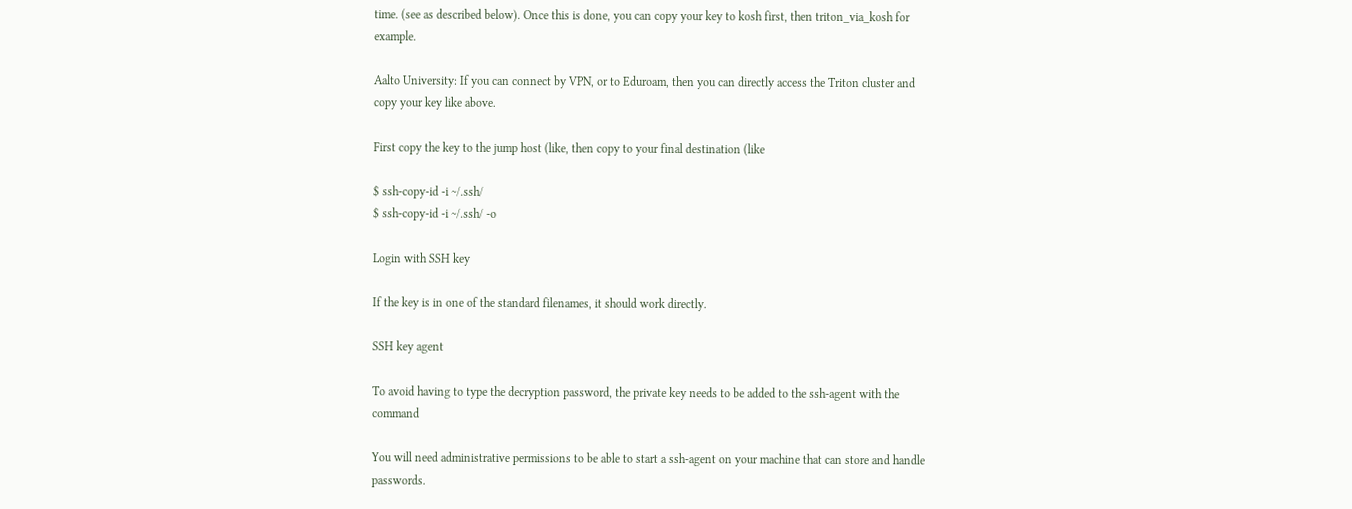time. (see as described below). Once this is done, you can copy your key to kosh first, then triton_via_kosh for example.

Aalto University: If you can connect by VPN, or to Eduroam, then you can directly access the Triton cluster and copy your key like above.

First copy the key to the jump host (like, then copy to your final destination (like

$ ssh-copy-id -i ~/.ssh/
$ ssh-copy-id -i ~/.ssh/ -o

Login with SSH key

If the key is in one of the standard filenames, it should work directly.

SSH key agent

To avoid having to type the decryption password, the private key needs to be added to the ssh-agent with the command

You will need administrative permissions to be able to start a ssh-agent on your machine that can store and handle passwords.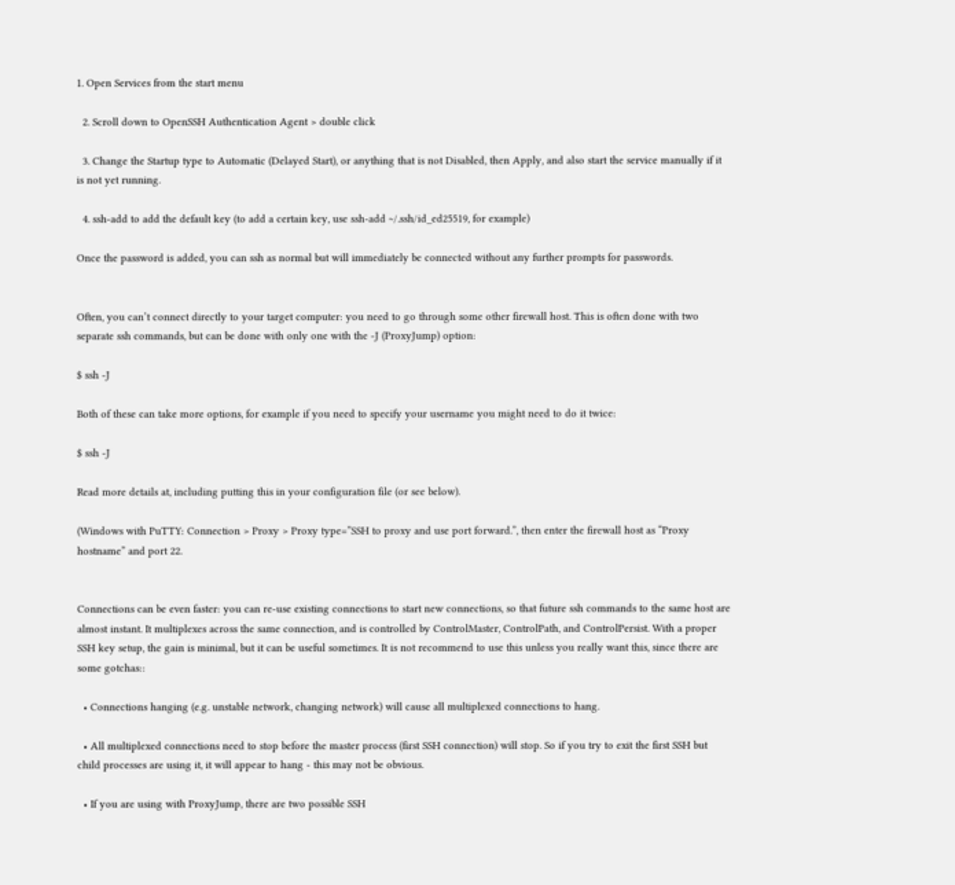1. Open Services from the start menu

  2. Scroll down to OpenSSH Authentication Agent > double click

  3. Change the Startup type to Automatic (Delayed Start), or anything that is not Disabled, then Apply, and also start the service manually if it is not yet running.

  4. ssh-add to add the default key (to add a certain key, use ssh-add ~/.ssh/id_ed25519, for example)

Once the password is added, you can ssh as normal but will immediately be connected without any further prompts for passwords.


Often, you can’t connect directly to your target computer: you need to go through some other firewall host. This is often done with two separate ssh commands, but can be done with only one with the -J (ProxyJump) option:

$ ssh -J

Both of these can take more options, for example if you need to specify your username you might need to do it twice:

$ ssh -J

Read more details at, including putting this in your configuration file (or see below).

(Windows with PuTTY: Connection > Proxy > Proxy type=”SSH to proxy and use port forward.”, then enter the firewall host as “Proxy hostname” and port 22.


Connections can be even faster: you can re-use existing connections to start new connections, so that future ssh commands to the same host are almost instant. It multiplexes across the same connection, and is controlled by ControlMaster, ControlPath, and ControlPersist. With a proper SSH key setup, the gain is minimal, but it can be useful sometimes. It is not recommend to use this unless you really want this, since there are some gotchas::

  • Connections hanging (e.g. unstable network, changing network) will cause all multiplexed connections to hang.

  • All multiplexed connections need to stop before the master process (first SSH connection) will stop. So if you try to exit the first SSH but child processes are using it, it will appear to hang - this may not be obvious.

  • If you are using with ProxyJump, there are two possible SSH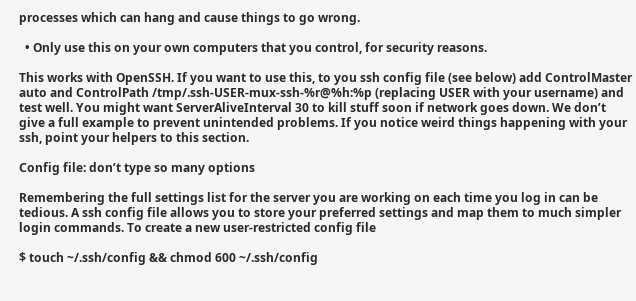processes which can hang and cause things to go wrong.

  • Only use this on your own computers that you control, for security reasons.

This works with OpenSSH. If you want to use this, to you ssh config file (see below) add ControlMaster auto and ControlPath /tmp/.ssh-USER-mux-ssh-%r@%h:%p (replacing USER with your username) and test well. You might want ServerAliveInterval 30 to kill stuff soon if network goes down. We don’t give a full example to prevent unintended problems. If you notice weird things happening with your ssh, point your helpers to this section.

Config file: don’t type so many options

Remembering the full settings list for the server you are working on each time you log in can be tedious. A ssh config file allows you to store your preferred settings and map them to much simpler login commands. To create a new user-restricted config file

$ touch ~/.ssh/config && chmod 600 ~/.ssh/config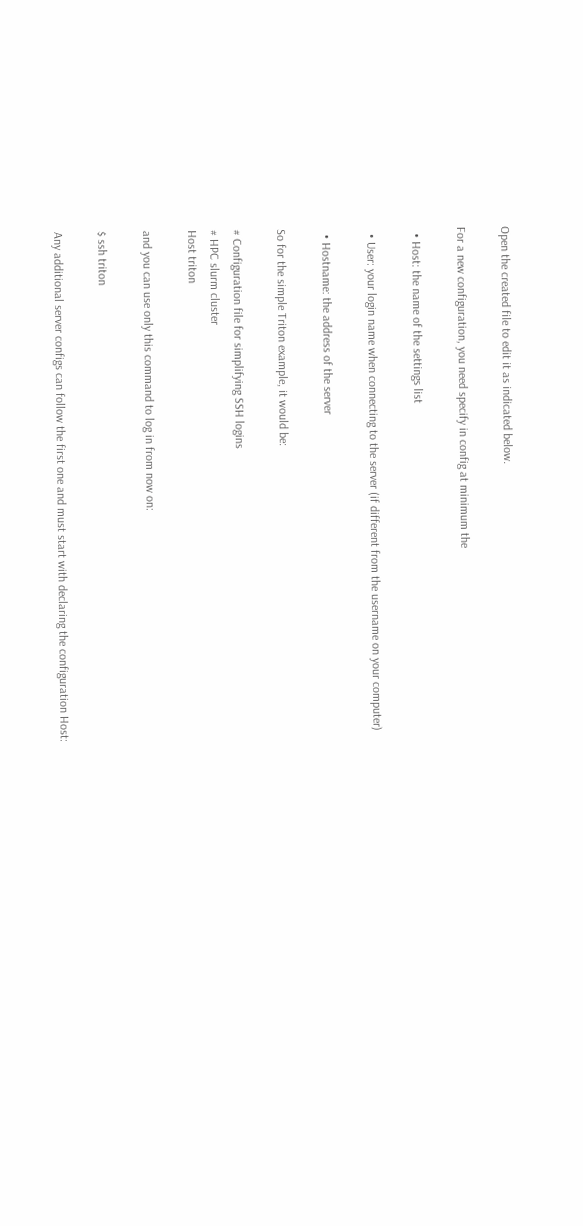Open the created file to edit it as indicated below.

For a new configuration, you need specify in config at minimum the

  • Host: the name of the settings list

  • User: your login name when connecting to the server (if different from the username on your computer)

  • Hostname: the address of the server

So for the simple Triton example, it would be:

# Configuration file for simplifying SSH logins
# HPC slurm cluster
Host triton

and you can use only this command to log in from now on:

$ ssh triton

Any additional server configs can follow the first one and must start with declaring the configuration Host: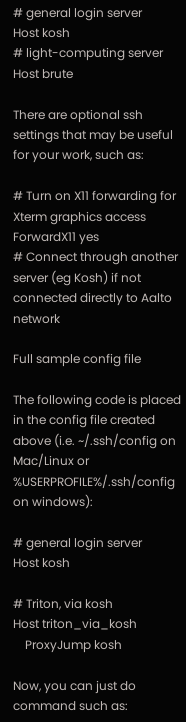# general login server
Host kosh
# light-computing server
Host brute

There are optional ssh settings that may be useful for your work, such as:

# Turn on X11 forwarding for Xterm graphics access
ForwardX11 yes
# Connect through another server (eg Kosh) if not connected directly to Aalto network

Full sample config file

The following code is placed in the config file created above (i.e. ~/.ssh/config on Mac/Linux or %USERPROFILE%/.ssh/config on windows):

# general login server
Host kosh

# Triton, via kosh
Host triton_via_kosh
    ProxyJump kosh

Now, you can just do command such as: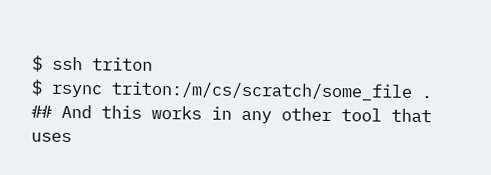$ ssh triton
$ rsync triton:/m/cs/scratch/some_file .
## And this works in any other tool that uses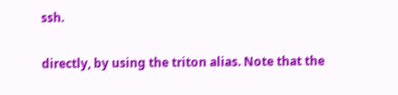ssh.

directly, by using the triton alias. Note that the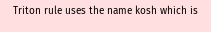Triton rule uses the name kosh which is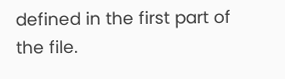defined in the first part of the file.